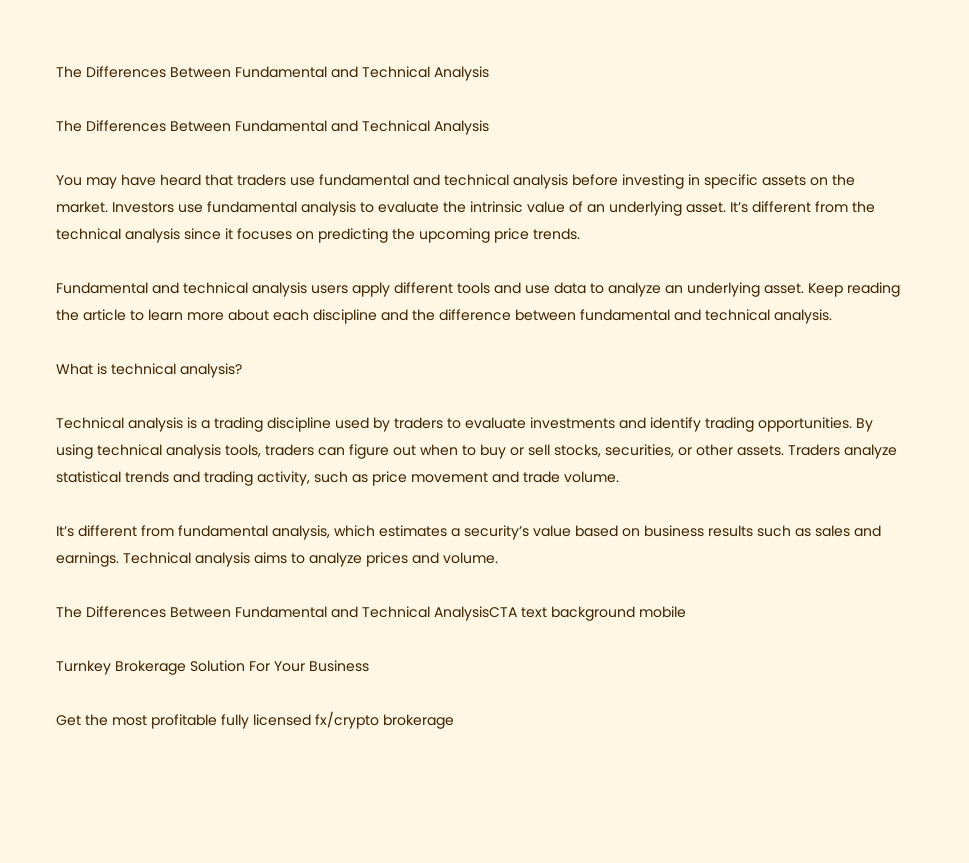The Differences Between Fundamental and Technical Analysis

The Differences Between Fundamental and Technical Analysis

You may have heard that traders use fundamental and technical analysis before investing in specific assets on the market. Investors use fundamental analysis to evaluate the intrinsic value of an underlying asset. It’s different from the technical analysis since it focuses on predicting the upcoming price trends.

Fundamental and technical analysis users apply different tools and use data to analyze an underlying asset. Keep reading the article to learn more about each discipline and the difference between fundamental and technical analysis.

What is technical analysis?

Technical analysis is a trading discipline used by traders to evaluate investments and identify trading opportunities. By using technical analysis tools, traders can figure out when to buy or sell stocks, securities, or other assets. Traders analyze statistical trends and trading activity, such as price movement and trade volume.

It’s different from fundamental analysis, which estimates a security’s value based on business results such as sales and earnings. Technical analysis aims to analyze prices and volume.

The Differences Between Fundamental and Technical AnalysisCTA text background mobile

Turnkey Brokerage Solution For Your Business

Get the most profitable fully licensed fx/crypto brokerage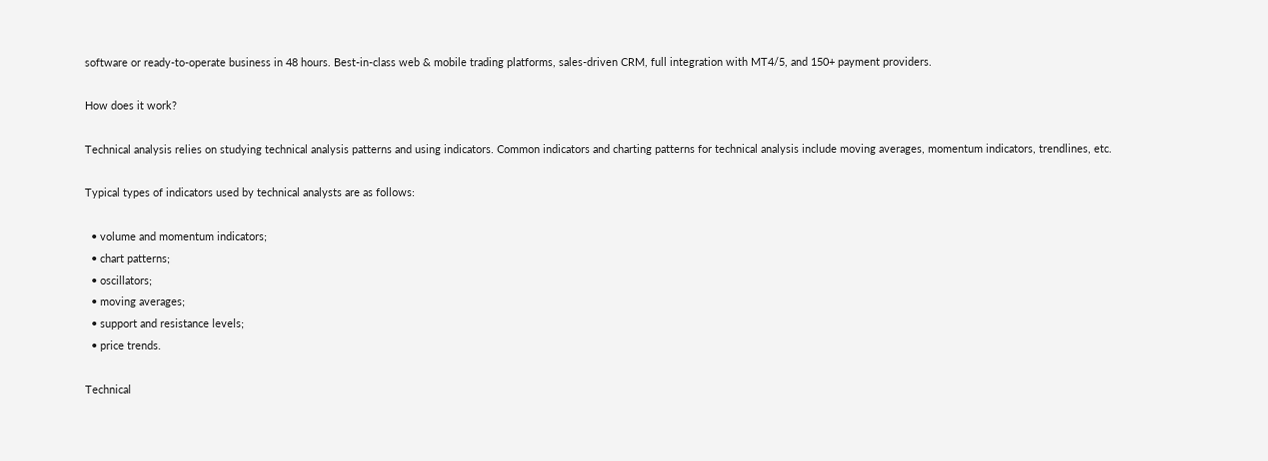software or ready-to-operate business in 48 hours. Best-in-class web & mobile trading platforms, sales-driven CRM, full integration with MT4/5, and 150+ payment providers.

How does it work?

Technical analysis relies on studying technical analysis patterns and using indicators. Common indicators and charting patterns for technical analysis include moving averages, momentum indicators, trendlines, etc.

Typical types of indicators used by technical analysts are as follows:

  • volume and momentum indicators;
  • chart patterns;
  • oscillators;
  • moving averages;
  • support and resistance levels;
  • price trends.

Technical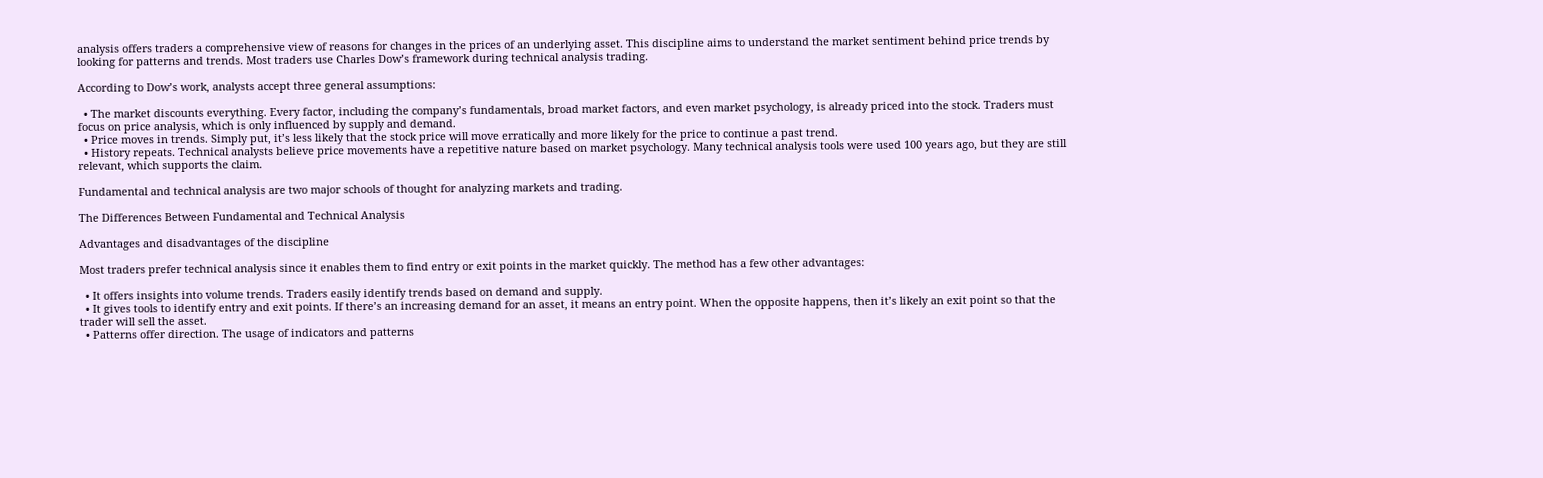analysis offers traders a comprehensive view of reasons for changes in the prices of an underlying asset. This discipline aims to understand the market sentiment behind price trends by looking for patterns and trends. Most traders use Charles Dow’s framework during technical analysis trading.

According to Dow’s work, analysts accept three general assumptions:

  • The market discounts everything. Every factor, including the company’s fundamentals, broad market factors, and even market psychology, is already priced into the stock. Traders must focus on price analysis, which is only influenced by supply and demand.
  • Price moves in trends. Simply put, it’s less likely that the stock price will move erratically and more likely for the price to continue a past trend.
  • History repeats. Technical analysts believe price movements have a repetitive nature based on market psychology. Many technical analysis tools were used 100 years ago, but they are still relevant, which supports the claim.

Fundamental and technical analysis are two major schools of thought for analyzing markets and trading.

The Differences Between Fundamental and Technical Analysis

Advantages and disadvantages of the discipline

Most traders prefer technical analysis since it enables them to find entry or exit points in the market quickly. The method has a few other advantages:

  • It offers insights into volume trends. Traders easily identify trends based on demand and supply.
  • It gives tools to identify entry and exit points. If there’s an increasing demand for an asset, it means an entry point. When the opposite happens, then it’s likely an exit point so that the trader will sell the asset.
  • Patterns offer direction. The usage of indicators and patterns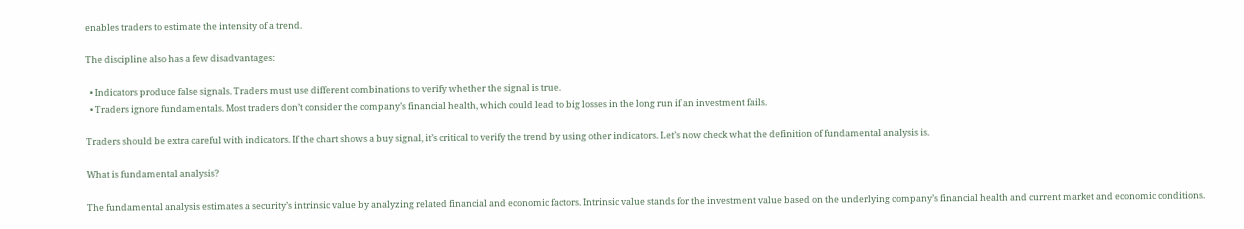enables traders to estimate the intensity of a trend.

The discipline also has a few disadvantages:

  • Indicators produce false signals. Traders must use different combinations to verify whether the signal is true.
  • Traders ignore fundamentals. Most traders don’t consider the company’s financial health, which could lead to big losses in the long run if an investment fails.

Traders should be extra careful with indicators. If the chart shows a buy signal, it’s critical to verify the trend by using other indicators. Let’s now check what the definition of fundamental analysis is.

What is fundamental analysis?

The fundamental analysis estimates a security’s intrinsic value by analyzing related financial and economic factors. Intrinsic value stands for the investment value based on the underlying company’s financial health and current market and economic conditions.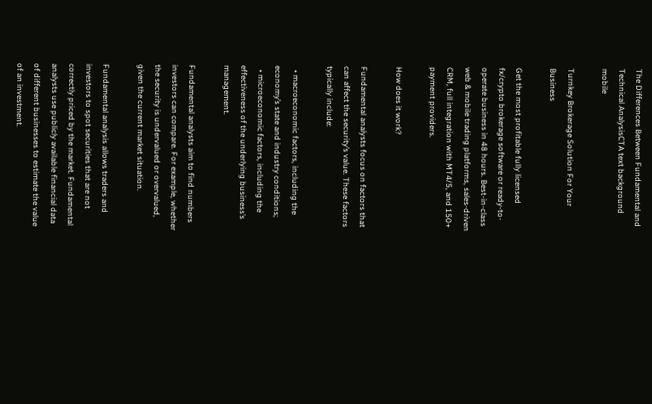The Differences Between Fundamental and Technical AnalysisCTA text background mobile

Turnkey Brokerage Solution For Your Business

Get the most profitable fully licensed fx/crypto brokerage software or ready-to-operate business in 48 hours. Best-in-class web & mobile trading platforms, sales-driven CRM, full integration with MT4/5, and 150+ payment providers.

How does it work?

Fundamental analysts focus on factors that can affect the security’s value. These factors typically include:

  • macroeconomic factors, including the economy’s state and industry conditions;
  • microeconomic factors, including the effectiveness of the underlying business’s management.

Fundamental analysts aim to find numbers investors can compare. For example, whether the security is undervalued or overvalued, given the current market situation.

Fundamental analysis allows traders and investors to spot securities that are not correctly priced by the market. Fundamental analysts use publicly available financial data of different businesses to estimate the value of an investment.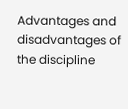Advantages and disadvantages of the discipline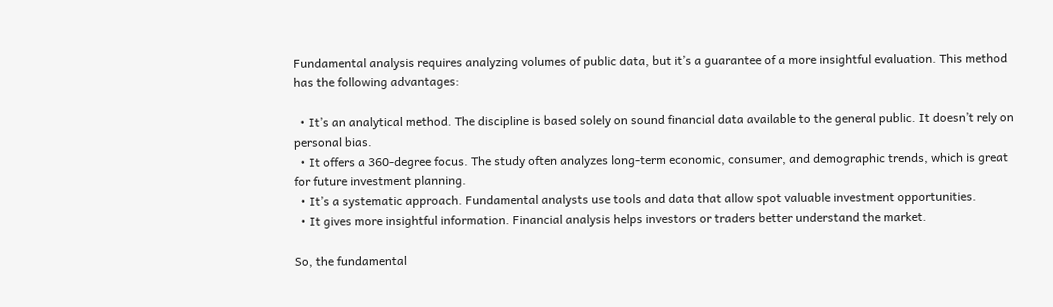Fundamental analysis requires analyzing volumes of public data, but it’s a guarantee of a more insightful evaluation. This method has the following advantages:

  • It’s an analytical method. The discipline is based solely on sound financial data available to the general public. It doesn’t rely on personal bias.
  • It offers a 360-degree focus. The study often analyzes long-term economic, consumer, and demographic trends, which is great for future investment planning.
  • It’s a systematic approach. Fundamental analysts use tools and data that allow spot valuable investment opportunities.
  • It gives more insightful information. Financial analysis helps investors or traders better understand the market.

So, the fundamental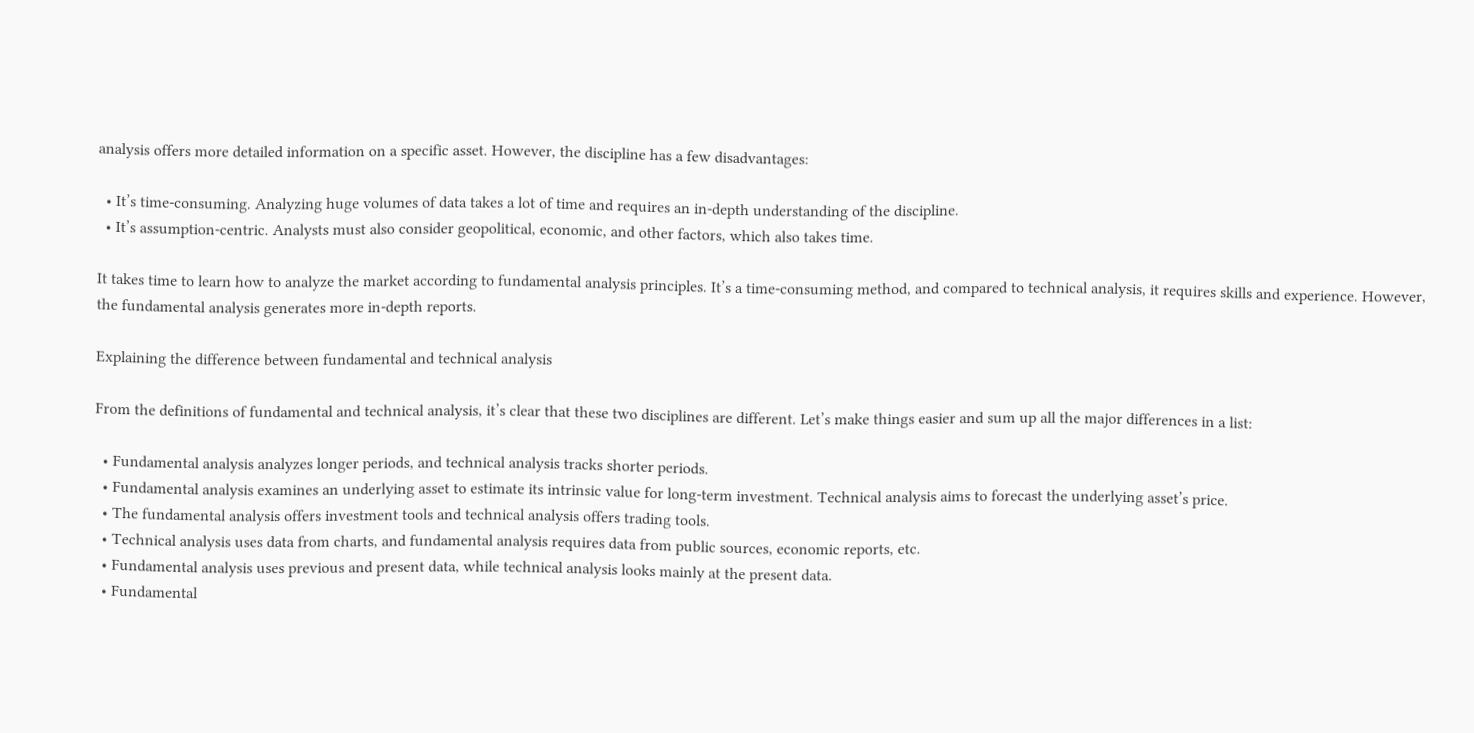analysis offers more detailed information on a specific asset. However, the discipline has a few disadvantages:

  • It’s time-consuming. Analyzing huge volumes of data takes a lot of time and requires an in-depth understanding of the discipline.
  • It’s assumption-centric. Analysts must also consider geopolitical, economic, and other factors, which also takes time.

It takes time to learn how to analyze the market according to fundamental analysis principles. It’s a time-consuming method, and compared to technical analysis, it requires skills and experience. However, the fundamental analysis generates more in-depth reports.

Explaining the difference between fundamental and technical analysis

From the definitions of fundamental and technical analysis, it’s clear that these two disciplines are different. Let’s make things easier and sum up all the major differences in a list:

  • Fundamental analysis analyzes longer periods, and technical analysis tracks shorter periods.
  • Fundamental analysis examines an underlying asset to estimate its intrinsic value for long-term investment. Technical analysis aims to forecast the underlying asset’s price.
  • The fundamental analysis offers investment tools and technical analysis offers trading tools.
  • Technical analysis uses data from charts, and fundamental analysis requires data from public sources, economic reports, etc.
  • Fundamental analysis uses previous and present data, while technical analysis looks mainly at the present data.
  • Fundamental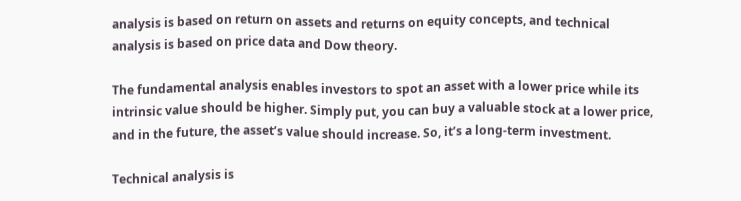analysis is based on return on assets and returns on equity concepts, and technical analysis is based on price data and Dow theory.

The fundamental analysis enables investors to spot an asset with a lower price while its intrinsic value should be higher. Simply put, you can buy a valuable stock at a lower price, and in the future, the asset’s value should increase. So, it’s a long-term investment.

Technical analysis is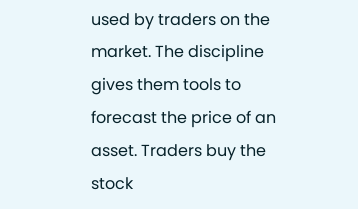used by traders on the market. The discipline gives them tools to forecast the price of an asset. Traders buy the stock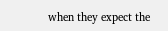when they expect the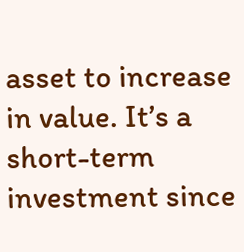asset to increase in value. It’s a short-term investment since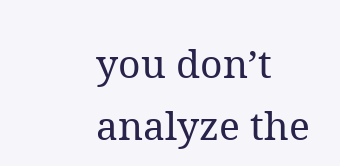you don’t analyze the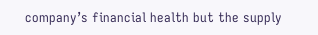company’s financial health but the supply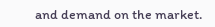and demand on the market.